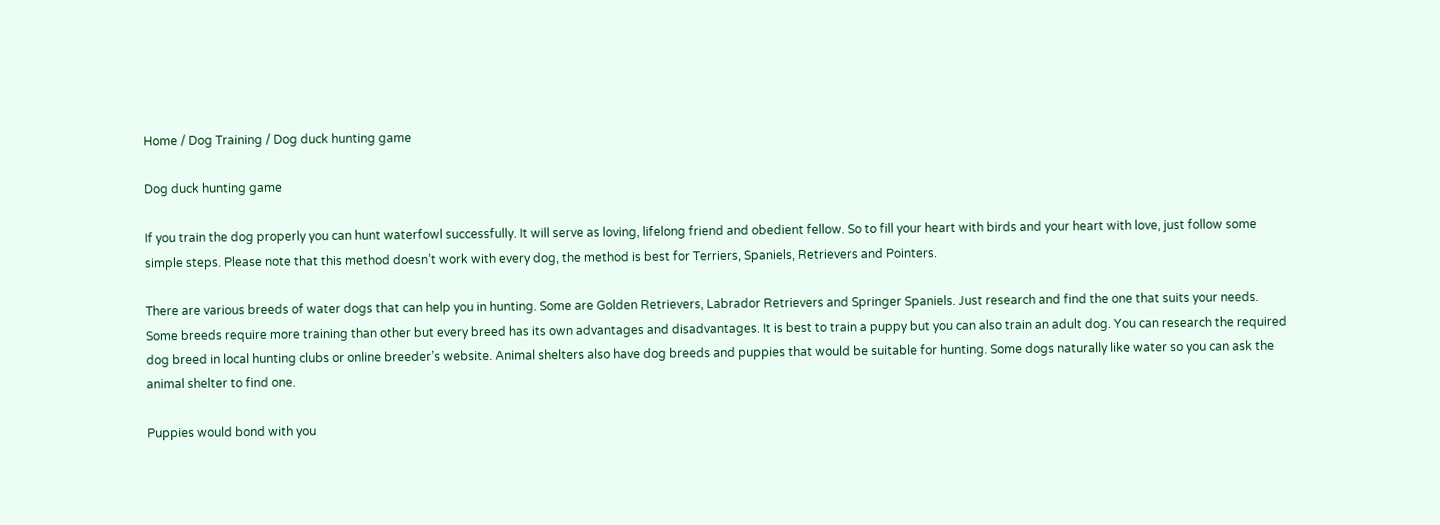Home / Dog Training / Dog duck hunting game

Dog duck hunting game

If you train the dog properly you can hunt waterfowl successfully. It will serve as loving, lifelong friend and obedient fellow. So to fill your heart with birds and your heart with love, just follow some simple steps. Please note that this method doesn’t work with every dog, the method is best for Terriers, Spaniels, Retrievers and Pointers.

There are various breeds of water dogs that can help you in hunting. Some are Golden Retrievers, Labrador Retrievers and Springer Spaniels. Just research and find the one that suits your needs. Some breeds require more training than other but every breed has its own advantages and disadvantages. It is best to train a puppy but you can also train an adult dog. You can research the required dog breed in local hunting clubs or online breeder’s website. Animal shelters also have dog breeds and puppies that would be suitable for hunting. Some dogs naturally like water so you can ask the animal shelter to find one.

Puppies would bond with you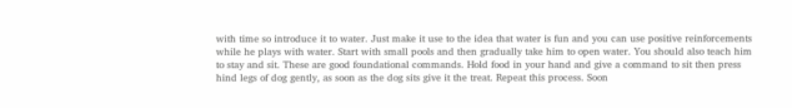with time so introduce it to water. Just make it use to the idea that water is fun and you can use positive reinforcements while he plays with water. Start with small pools and then gradually take him to open water. You should also teach him to stay and sit. These are good foundational commands. Hold food in your hand and give a command to sit then press hind legs of dog gently, as soon as the dog sits give it the treat. Repeat this process. Soon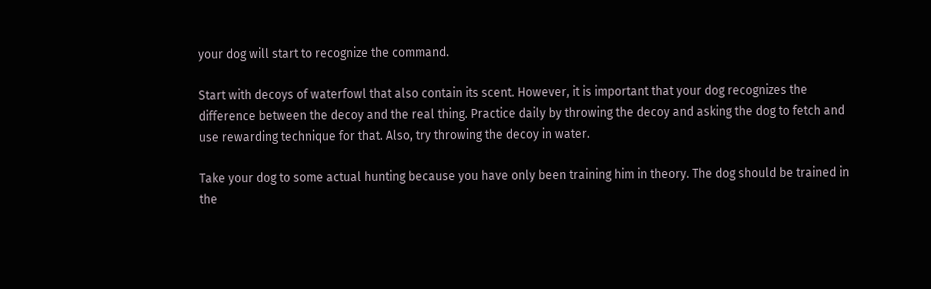your dog will start to recognize the command.

Start with decoys of waterfowl that also contain its scent. However, it is important that your dog recognizes the difference between the decoy and the real thing. Practice daily by throwing the decoy and asking the dog to fetch and use rewarding technique for that. Also, try throwing the decoy in water.

Take your dog to some actual hunting because you have only been training him in theory. The dog should be trained in the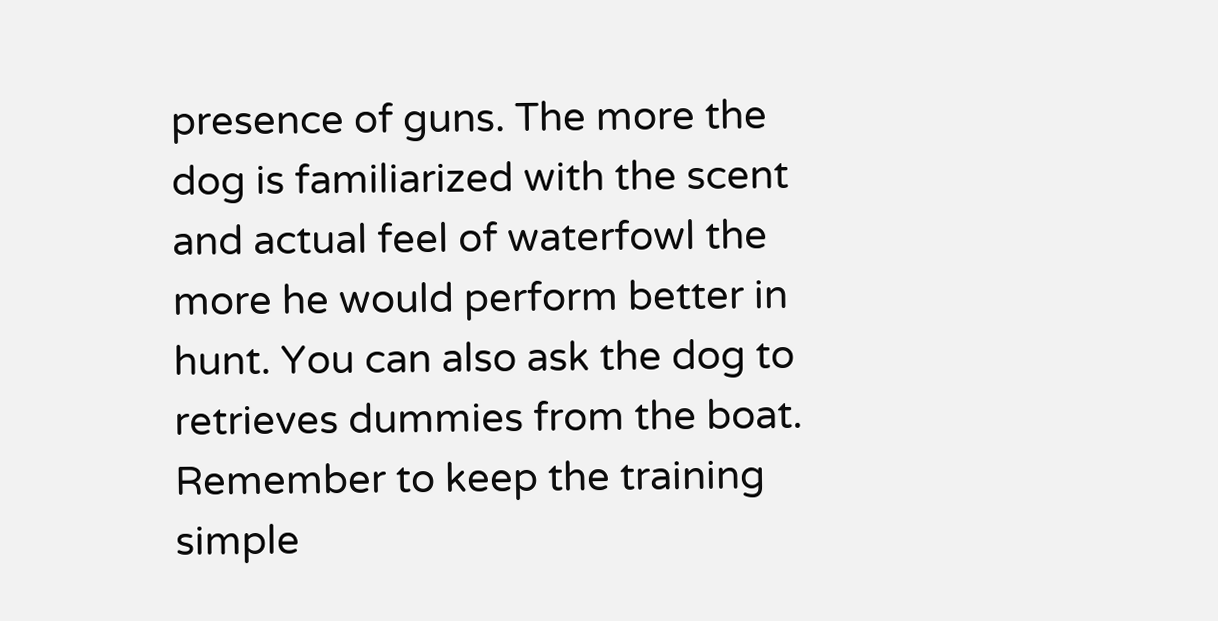presence of guns. The more the dog is familiarized with the scent and actual feel of waterfowl the more he would perform better in hunt. You can also ask the dog to retrieves dummies from the boat. Remember to keep the training simple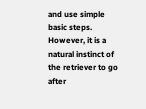and use simple basic steps. However, it is a natural instinct of the retriever to go after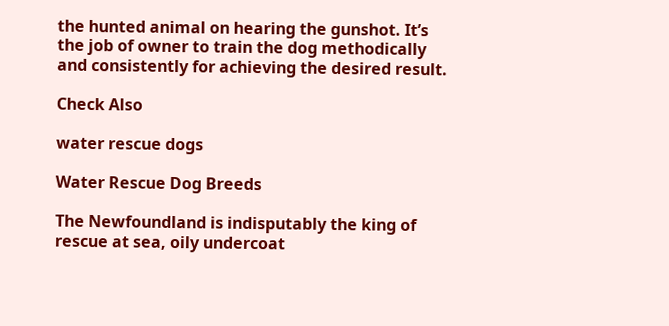the hunted animal on hearing the gunshot. It’s the job of owner to train the dog methodically and consistently for achieving the desired result.

Check Also

water rescue dogs

Water Rescue Dog Breeds

The Newfoundland is indisputably the king of rescue at sea, oily undercoat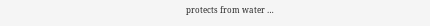protects from water …